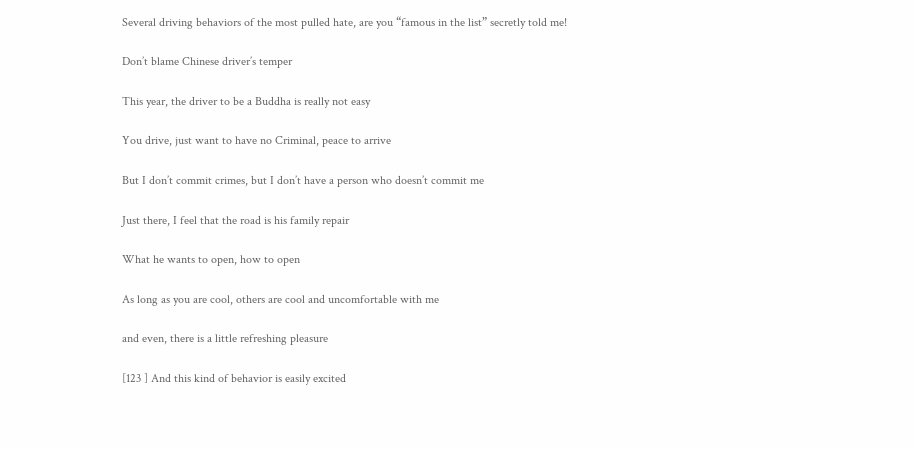Several driving behaviors of the most pulled hate, are you “famous in the list” secretly told me!

Don’t blame Chinese driver’s temper

This year, the driver to be a Buddha is really not easy

You drive, just want to have no Criminal, peace to arrive

But I don’t commit crimes, but I don’t have a person who doesn’t commit me

Just there, I feel that the road is his family repair

What he wants to open, how to open

As long as you are cool, others are cool and uncomfortable with me

and even, there is a little refreshing pleasure

[123 ] And this kind of behavior is easily excited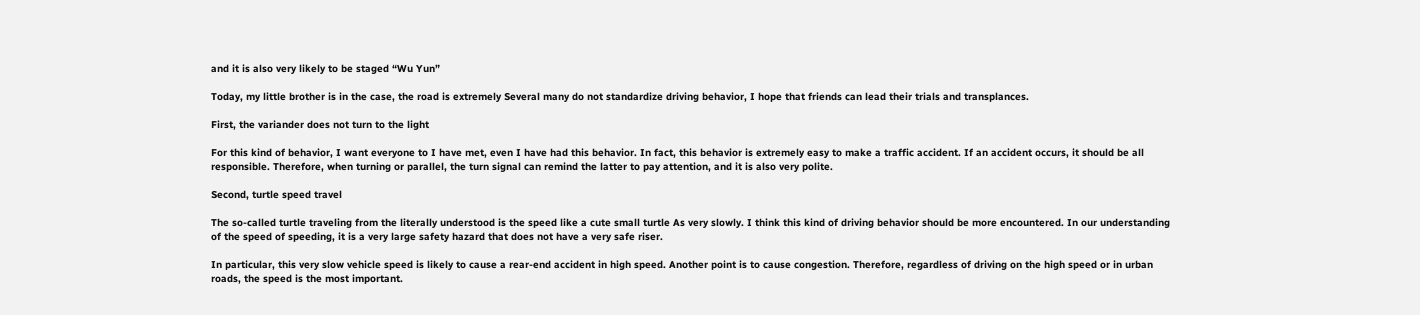and it is also very likely to be staged “Wu Yun”

Today, my little brother is in the case, the road is extremely Several many do not standardize driving behavior, I hope that friends can lead their trials and transplances.

First, the variander does not turn to the light

For this kind of behavior, I want everyone to I have met, even I have had this behavior. In fact, this behavior is extremely easy to make a traffic accident. If an accident occurs, it should be all responsible. Therefore, when turning or parallel, the turn signal can remind the latter to pay attention, and it is also very polite.

Second, turtle speed travel

The so-called turtle traveling from the literally understood is the speed like a cute small turtle As very slowly. I think this kind of driving behavior should be more encountered. In our understanding of the speed of speeding, it is a very large safety hazard that does not have a very safe riser.

In particular, this very slow vehicle speed is likely to cause a rear-end accident in high speed. Another point is to cause congestion. Therefore, regardless of driving on the high speed or in urban roads, the speed is the most important.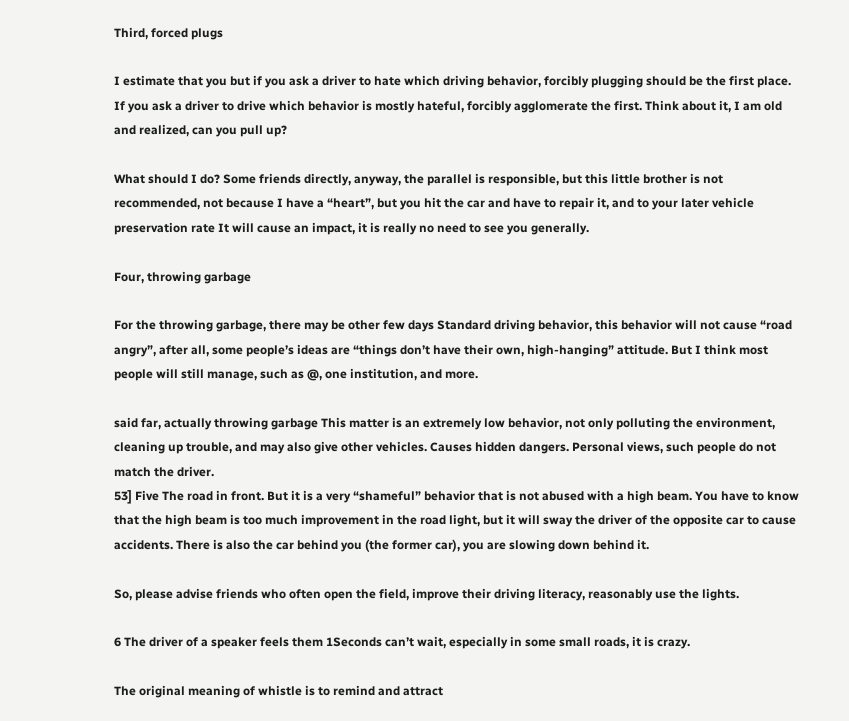Third, forced plugs

I estimate that you but if you ask a driver to hate which driving behavior, forcibly plugging should be the first place. If you ask a driver to drive which behavior is mostly hateful, forcibly agglomerate the first. Think about it, I am old and realized, can you pull up?

What should I do? Some friends directly, anyway, the parallel is responsible, but this little brother is not recommended, not because I have a “heart”, but you hit the car and have to repair it, and to your later vehicle preservation rate It will cause an impact, it is really no need to see you generally.

Four, throwing garbage

For the throwing garbage, there may be other few days Standard driving behavior, this behavior will not cause “road angry”, after all, some people’s ideas are “things don’t have their own, high-hanging” attitude. But I think most people will still manage, such as @, one institution, and more.

said far, actually throwing garbage This matter is an extremely low behavior, not only polluting the environment, cleaning up trouble, and may also give other vehicles. Causes hidden dangers. Personal views, such people do not match the driver.
53] Five The road in front. But it is a very “shameful” behavior that is not abused with a high beam. You have to know that the high beam is too much improvement in the road light, but it will sway the driver of the opposite car to cause accidents. There is also the car behind you (the former car), you are slowing down behind it.

So, please advise friends who often open the field, improve their driving literacy, reasonably use the lights.

6 The driver of a speaker feels them 1Seconds can’t wait, especially in some small roads, it is crazy.

The original meaning of whistle is to remind and attract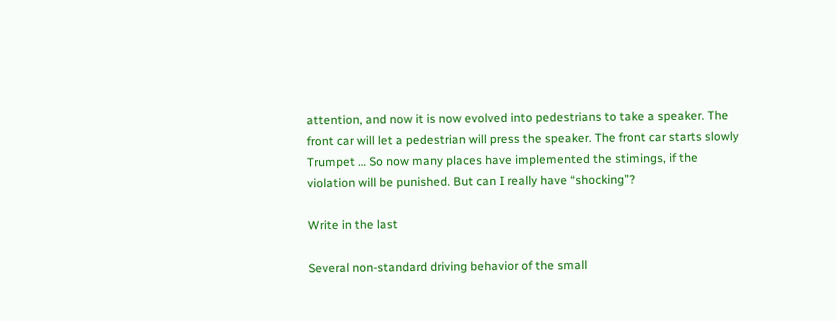attention, and now it is now evolved into pedestrians to take a speaker. The front car will let a pedestrian will press the speaker. The front car starts slowly Trumpet … So now many places have implemented the stimings, if the violation will be punished. But can I really have “shocking”?

Write in the last

Several non-standard driving behavior of the small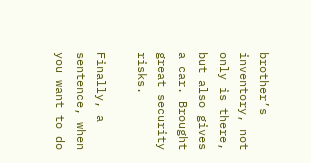brother’s inventory, not only is there, but also gives a car. Brought great security risks.

Finally, a sentence, when you want to do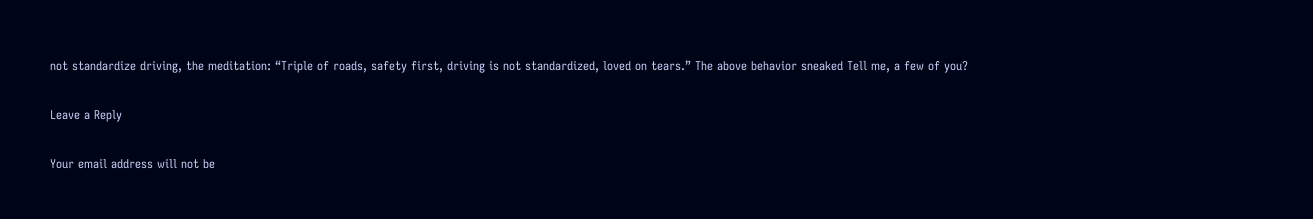not standardize driving, the meditation: “Triple of roads, safety first, driving is not standardized, loved on tears.” The above behavior sneaked Tell me, a few of you?

Leave a Reply

Your email address will not be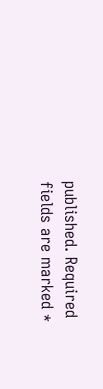published. Required fields are marked *